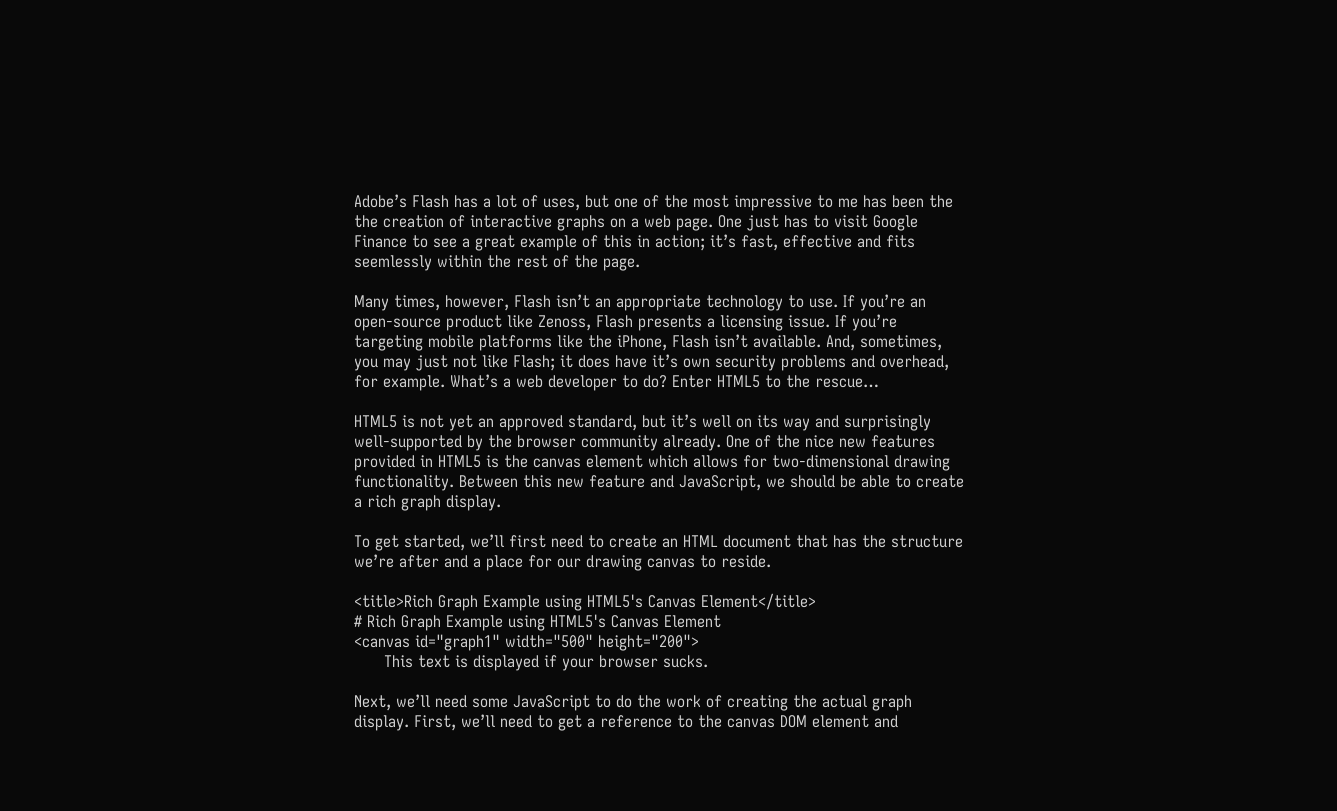Adobe’s Flash has a lot of uses, but one of the most impressive to me has been the the creation of interactive graphs on a web page. One just has to visit Google Finance to see a great example of this in action; it’s fast, effective and fits seemlessly within the rest of the page.

Many times, however, Flash isn’t an appropriate technology to use. If you’re an open-source product like Zenoss, Flash presents a licensing issue. If you’re targeting mobile platforms like the iPhone, Flash isn’t available. And, sometimes, you may just not like Flash; it does have it’s own security problems and overhead, for example. What’s a web developer to do? Enter HTML5 to the rescue…

HTML5 is not yet an approved standard, but it’s well on its way and surprisingly well-supported by the browser community already. One of the nice new features provided in HTML5 is the canvas element which allows for two-dimensional drawing functionality. Between this new feature and JavaScript, we should be able to create a rich graph display.

To get started, we’ll first need to create an HTML document that has the structure we’re after and a place for our drawing canvas to reside.

<title>Rich Graph Example using HTML5's Canvas Element</title>
# Rich Graph Example using HTML5's Canvas Element
<canvas id="graph1" width="500" height="200">
      This text is displayed if your browser sucks.

Next, we’ll need some JavaScript to do the work of creating the actual graph display. First, we’ll need to get a reference to the canvas DOM element and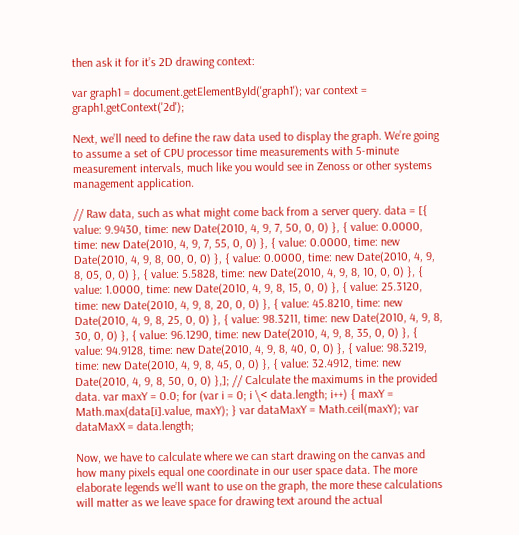then ask it for it’s 2D drawing context:

var graph1 = document.getElementById('graph1'); var context = graph1.getContext('2d');

Next, we’ll need to define the raw data used to display the graph. We’re going to assume a set of CPU processor time measurements with 5-minute measurement intervals, much like you would see in Zenoss or other systems management application.

// Raw data, such as what might come back from a server query. data = [{ value: 9.9430, time: new Date(2010, 4, 9, 7, 50, 0, 0) }, { value: 0.0000, time: new Date(2010, 4, 9, 7, 55, 0, 0) }, { value: 0.0000, time: new Date(2010, 4, 9, 8, 00, 0, 0) }, { value: 0.0000, time: new Date(2010, 4, 9, 8, 05, 0, 0) }, { value: 5.5828, time: new Date(2010, 4, 9, 8, 10, 0, 0) }, { value: 1.0000, time: new Date(2010, 4, 9, 8, 15, 0, 0) }, { value: 25.3120, time: new Date(2010, 4, 9, 8, 20, 0, 0) }, { value: 45.8210, time: new Date(2010, 4, 9, 8, 25, 0, 0) }, { value: 98.3211, time: new Date(2010, 4, 9, 8, 30, 0, 0) }, { value: 96.1290, time: new Date(2010, 4, 9, 8, 35, 0, 0) }, { value: 94.9128, time: new Date(2010, 4, 9, 8, 40, 0, 0) }, { value: 98.3219, time: new Date(2010, 4, 9, 8, 45, 0, 0) }, { value: 32.4912, time: new Date(2010, 4, 9, 8, 50, 0, 0) },]; // Calculate the maximums in the provided data. var maxY = 0.0; for (var i = 0; i \< data.length; i++) { maxY = Math.max(data[i].value, maxY); } var dataMaxY = Math.ceil(maxY); var dataMaxX = data.length;

Now, we have to calculate where we can start drawing on the canvas and how many pixels equal one coordinate in our user space data. The more elaborate legends we’ll want to use on the graph, the more these calculations will matter as we leave space for drawing text around the actual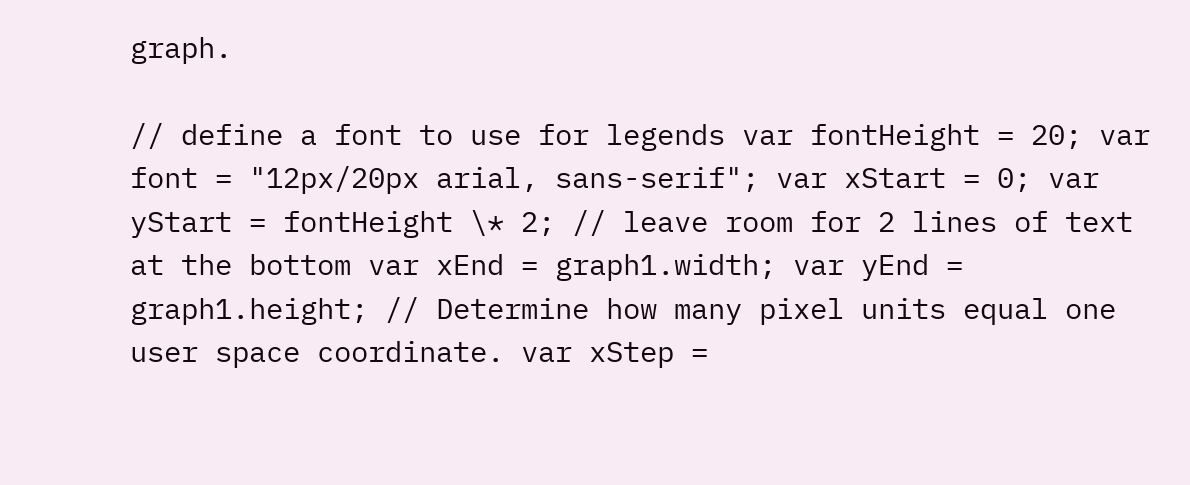graph.

// define a font to use for legends var fontHeight = 20; var font = "12px/20px arial, sans-serif"; var xStart = 0; var yStart = fontHeight \* 2; // leave room for 2 lines of text at the bottom var xEnd = graph1.width; var yEnd = graph1.height; // Determine how many pixel units equal one user space coordinate. var xStep =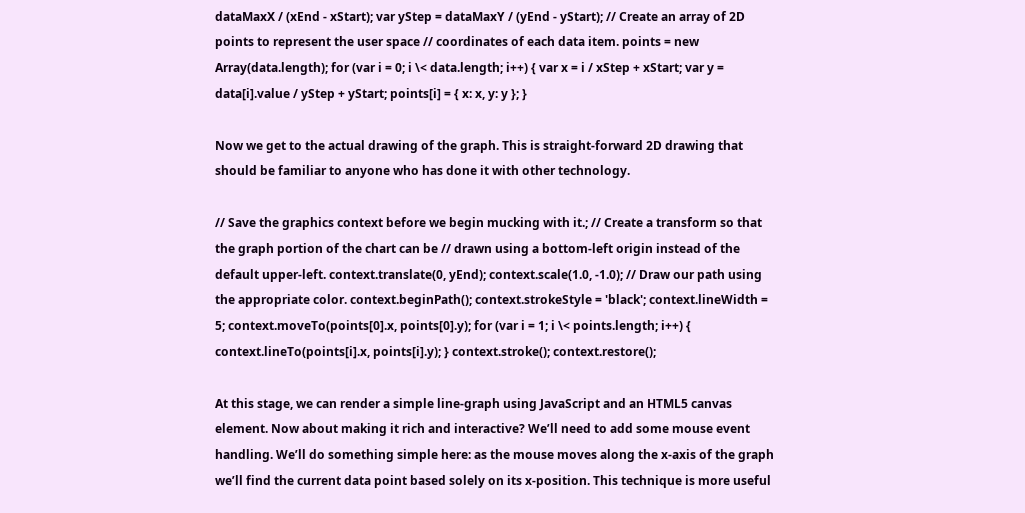dataMaxX / (xEnd - xStart); var yStep = dataMaxY / (yEnd - yStart); // Create an array of 2D points to represent the user space // coordinates of each data item. points = new Array(data.length); for (var i = 0; i \< data.length; i++) { var x = i / xStep + xStart; var y = data[i].value / yStep + yStart; points[i] = { x: x, y: y }; }

Now we get to the actual drawing of the graph. This is straight-forward 2D drawing that should be familiar to anyone who has done it with other technology.

// Save the graphics context before we begin mucking with it.; // Create a transform so that the graph portion of the chart can be // drawn using a bottom-left origin instead of the default upper-left. context.translate(0, yEnd); context.scale(1.0, -1.0); // Draw our path using the appropriate color. context.beginPath(); context.strokeStyle = 'black'; context.lineWidth = 5; context.moveTo(points[0].x, points[0].y); for (var i = 1; i \< points.length; i++) { context.lineTo(points[i].x, points[i].y); } context.stroke(); context.restore();

At this stage, we can render a simple line-graph using JavaScript and an HTML5 canvas element. Now about making it rich and interactive? We’ll need to add some mouse event handling. We’ll do something simple here: as the mouse moves along the x-axis of the graph we’ll find the current data point based solely on its x-position. This technique is more useful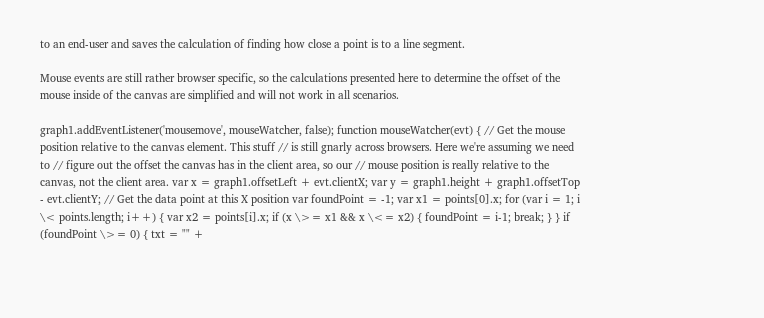to an end-user and saves the calculation of finding how close a point is to a line segment.

Mouse events are still rather browser specific, so the calculations presented here to determine the offset of the mouse inside of the canvas are simplified and will not work in all scenarios.

graph1.addEventListener('mousemove', mouseWatcher, false); function mouseWatcher(evt) { // Get the mouse position relative to the canvas element. This stuff // is still gnarly across browsers. Here we're assuming we need to // figure out the offset the canvas has in the client area, so our // mouse position is really relative to the canvas, not the client area. var x = graph1.offsetLeft + evt.clientX; var y = graph1.height + graph1.offsetTop - evt.clientY; // Get the data point at this X position var foundPoint = -1; var x1 = points[0].x; for (var i = 1; i \< points.length; i++) { var x2 = points[i].x; if (x \>= x1 && x \<= x2) { foundPoint = i-1; break; } } if (foundPoint \>= 0) { txt = "" +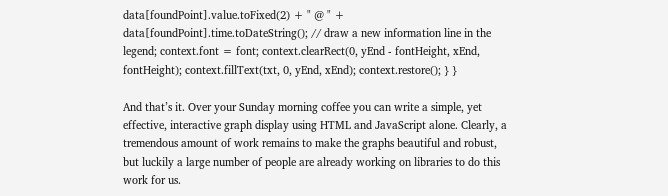data[foundPoint].value.toFixed(2) + " @ " + data[foundPoint].time.toDateString(); // draw a new information line in the legend; context.font = font; context.clearRect(0, yEnd - fontHeight, xEnd, fontHeight); context.fillText(txt, 0, yEnd, xEnd); context.restore(); } }

And that’s it. Over your Sunday morning coffee you can write a simple, yet effective, interactive graph display using HTML and JavaScript alone. Clearly, a tremendous amount of work remains to make the graphs beautiful and robust, but luckily a large number of people are already working on libraries to do this work for us.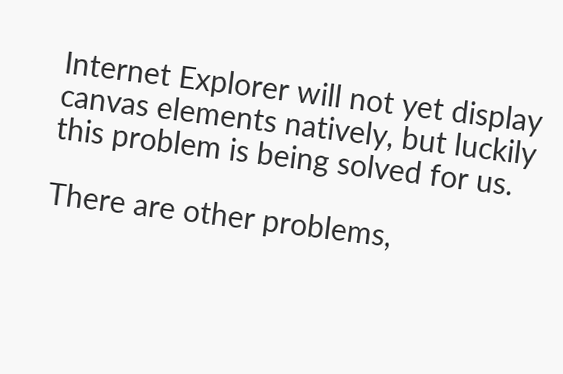Internet Explorer will not yet display canvas elements natively, but luckily this problem is being solved for us.

There are other problems,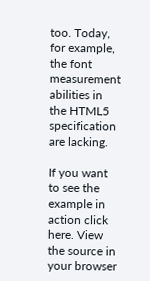too. Today, for example, the font measurement abilities in the HTML5 specification are lacking.

If you want to see the example in action click here. View the source in your browser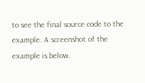to see the final source code to the example. A screenshot of the example is below.